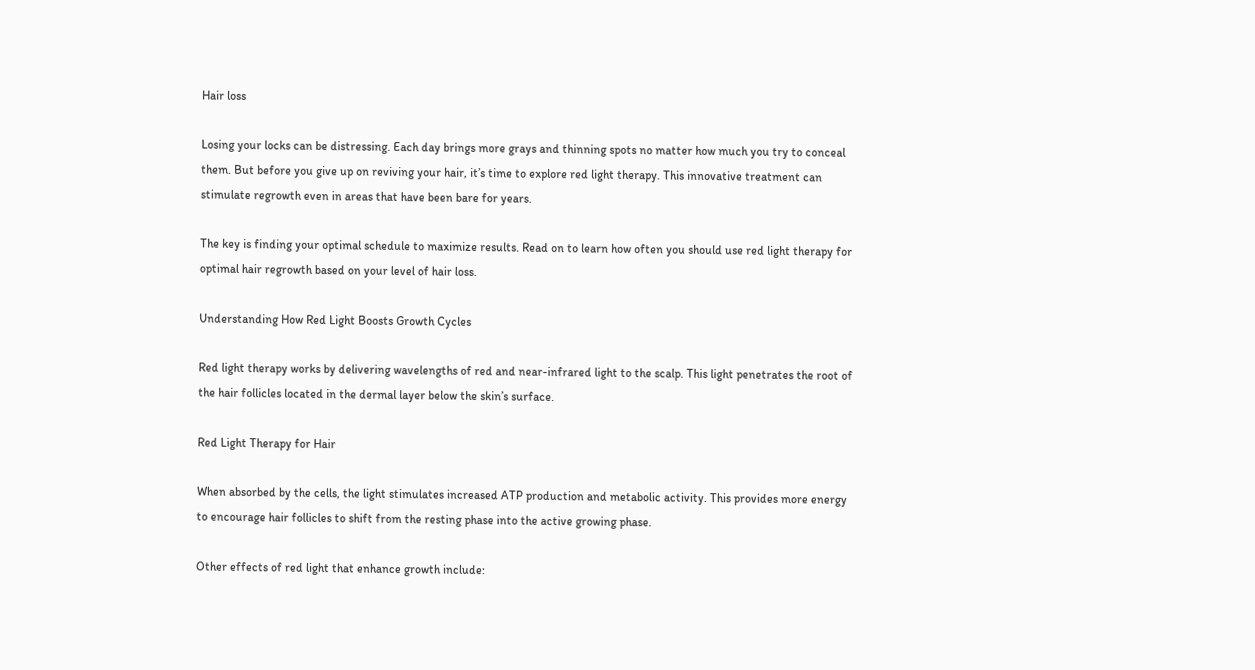Hair loss

Losing your locks can be distressing. Each day brings more grays and thinning spots no matter how much you try to conceal them. But before you give up on reviving your hair, it’s time to explore red light therapy. This innovative treatment can stimulate regrowth even in areas that have been bare for years.

The key is finding your optimal schedule to maximize results. Read on to learn how often you should use red light therapy for optimal hair regrowth based on your level of hair loss.

Understanding How Red Light Boosts Growth Cycles

Red light therapy works by delivering wavelengths of red and near-infrared light to the scalp. This light penetrates the root of the hair follicles located in the dermal layer below the skin’s surface.

Red Light Therapy for Hair

When absorbed by the cells, the light stimulates increased ATP production and metabolic activity. This provides more energy to encourage hair follicles to shift from the resting phase into the active growing phase.

Other effects of red light that enhance growth include: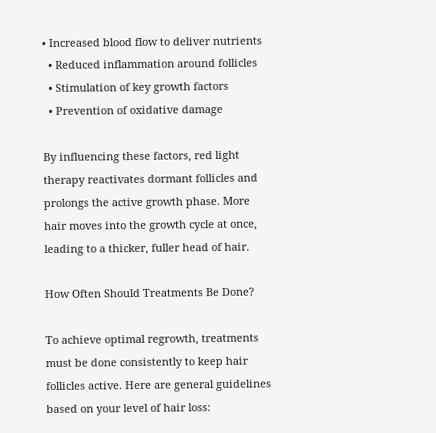• Increased blood flow to deliver nutrients
  • Reduced inflammation around follicles
  • Stimulation of key growth factors
  • Prevention of oxidative damage

By influencing these factors, red light therapy reactivates dormant follicles and prolongs the active growth phase. More hair moves into the growth cycle at once, leading to a thicker, fuller head of hair.

How Often Should Treatments Be Done?

To achieve optimal regrowth, treatments must be done consistently to keep hair follicles active. Here are general guidelines based on your level of hair loss: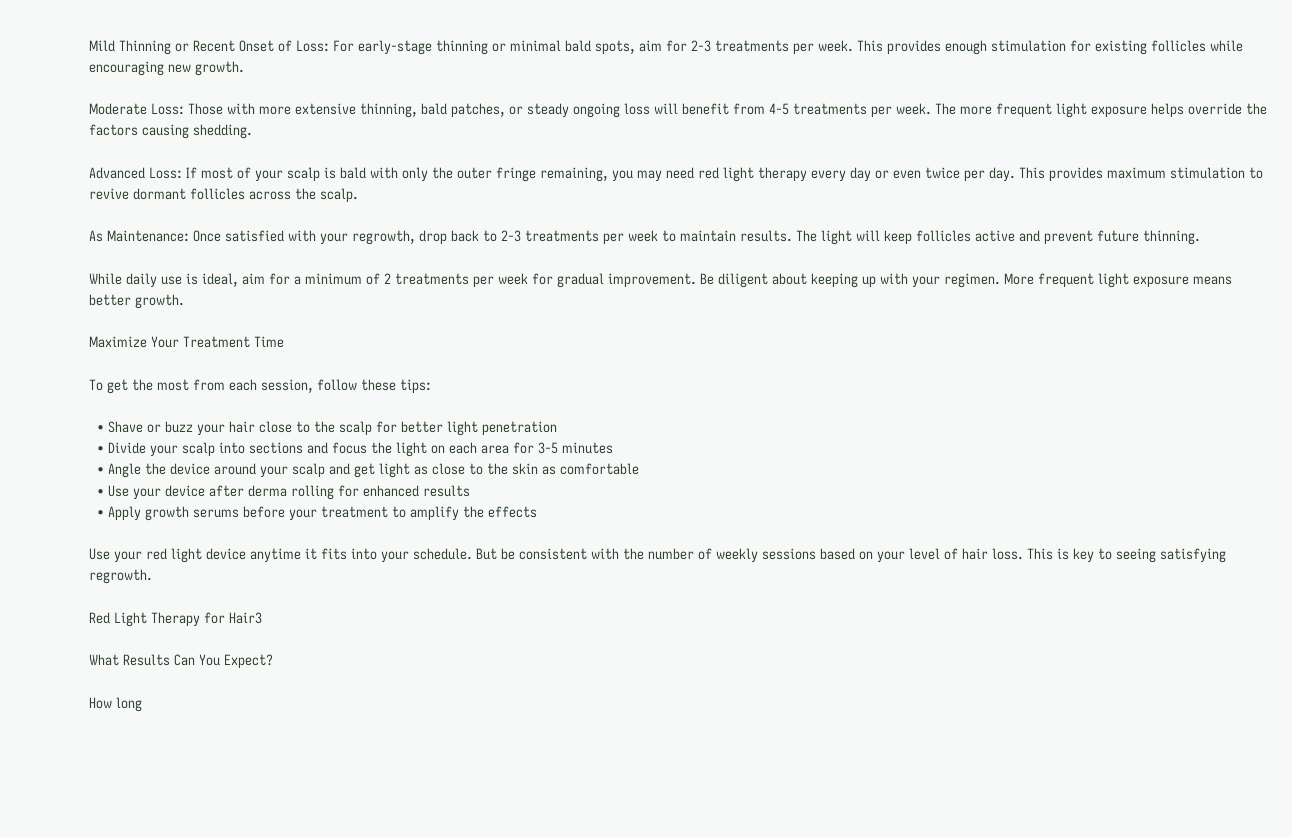Mild Thinning or Recent Onset of Loss: For early-stage thinning or minimal bald spots, aim for 2-3 treatments per week. This provides enough stimulation for existing follicles while encouraging new growth.

Moderate Loss: Those with more extensive thinning, bald patches, or steady ongoing loss will benefit from 4-5 treatments per week. The more frequent light exposure helps override the factors causing shedding.

Advanced Loss: If most of your scalp is bald with only the outer fringe remaining, you may need red light therapy every day or even twice per day. This provides maximum stimulation to revive dormant follicles across the scalp.

As Maintenance: Once satisfied with your regrowth, drop back to 2-3 treatments per week to maintain results. The light will keep follicles active and prevent future thinning.

While daily use is ideal, aim for a minimum of 2 treatments per week for gradual improvement. Be diligent about keeping up with your regimen. More frequent light exposure means better growth.

Maximize Your Treatment Time

To get the most from each session, follow these tips:

  • Shave or buzz your hair close to the scalp for better light penetration
  • Divide your scalp into sections and focus the light on each area for 3-5 minutes
  • Angle the device around your scalp and get light as close to the skin as comfortable
  • Use your device after derma rolling for enhanced results
  • Apply growth serums before your treatment to amplify the effects

Use your red light device anytime it fits into your schedule. But be consistent with the number of weekly sessions based on your level of hair loss. This is key to seeing satisfying regrowth.

Red Light Therapy for Hair3

What Results Can You Expect?

How long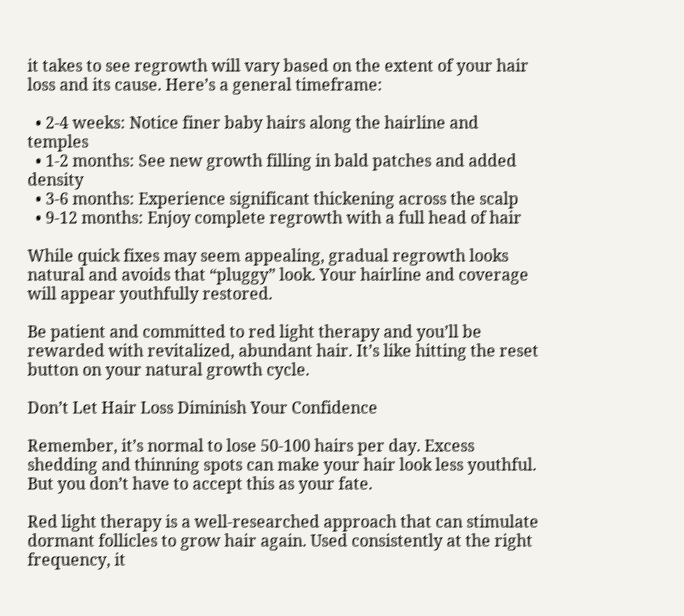it takes to see regrowth will vary based on the extent of your hair loss and its cause. Here’s a general timeframe:

  • 2-4 weeks: Notice finer baby hairs along the hairline and temples
  • 1-2 months: See new growth filling in bald patches and added density
  • 3-6 months: Experience significant thickening across the scalp
  • 9-12 months: Enjoy complete regrowth with a full head of hair

While quick fixes may seem appealing, gradual regrowth looks natural and avoids that “pluggy” look. Your hairline and coverage will appear youthfully restored.

Be patient and committed to red light therapy and you’ll be rewarded with revitalized, abundant hair. It’s like hitting the reset button on your natural growth cycle.

Don’t Let Hair Loss Diminish Your Confidence

Remember, it’s normal to lose 50-100 hairs per day. Excess shedding and thinning spots can make your hair look less youthful. But you don’t have to accept this as your fate.

Red light therapy is a well-researched approach that can stimulate dormant follicles to grow hair again. Used consistently at the right frequency, it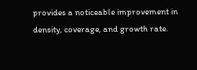provides a noticeable improvement in density, coverage, and growth rate.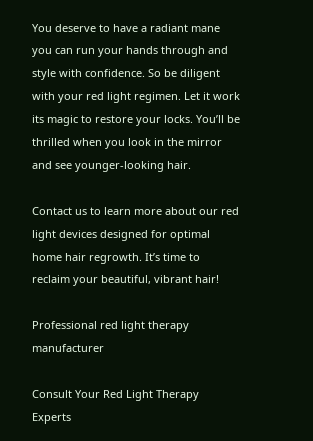You deserve to have a radiant mane you can run your hands through and style with confidence. So be diligent with your red light regimen. Let it work its magic to restore your locks. You’ll be thrilled when you look in the mirror and see younger-looking hair.

Contact us to learn more about our red light devices designed for optimal home hair regrowth. It’s time to reclaim your beautiful, vibrant hair!

Professional red light therapy manufacturer

Consult Your Red Light Therapy Experts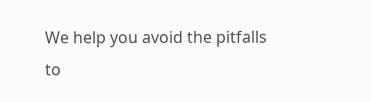We help you avoid the pitfalls to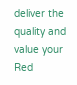deliver the quality and value your Red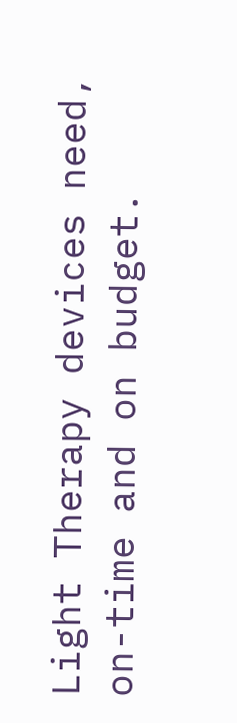Light Therapy devices need, on-time and on budget.